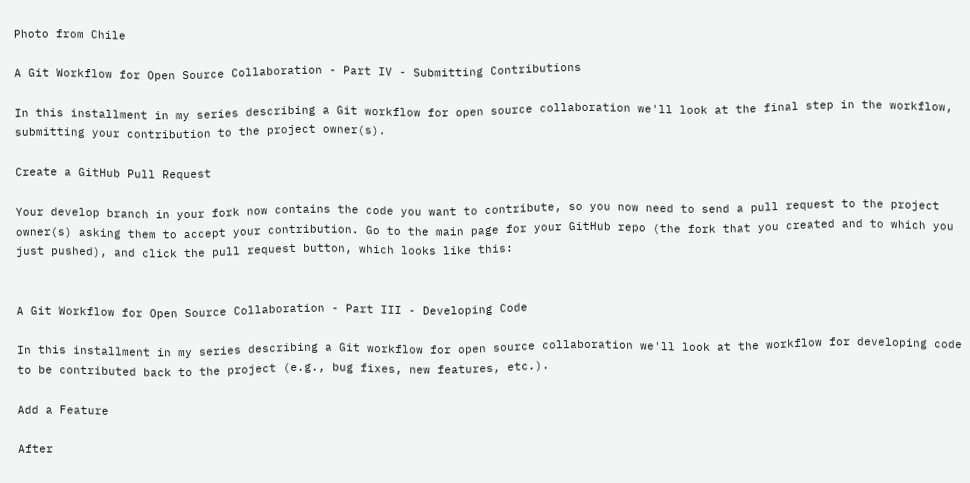Photo from Chile

A Git Workflow for Open Source Collaboration - Part IV - Submitting Contributions

In this installment in my series describing a Git workflow for open source collaboration we'll look at the final step in the workflow, submitting your contribution to the project owner(s).

Create a GitHub Pull Request

Your develop branch in your fork now contains the code you want to contribute, so you now need to send a pull request to the project owner(s) asking them to accept your contribution. Go to the main page for your GitHub repo (the fork that you created and to which you just pushed), and click the pull request button, which looks like this:


A Git Workflow for Open Source Collaboration - Part III - Developing Code

In this installment in my series describing a Git workflow for open source collaboration we'll look at the workflow for developing code to be contributed back to the project (e.g., bug fixes, new features, etc.).

Add a Feature

After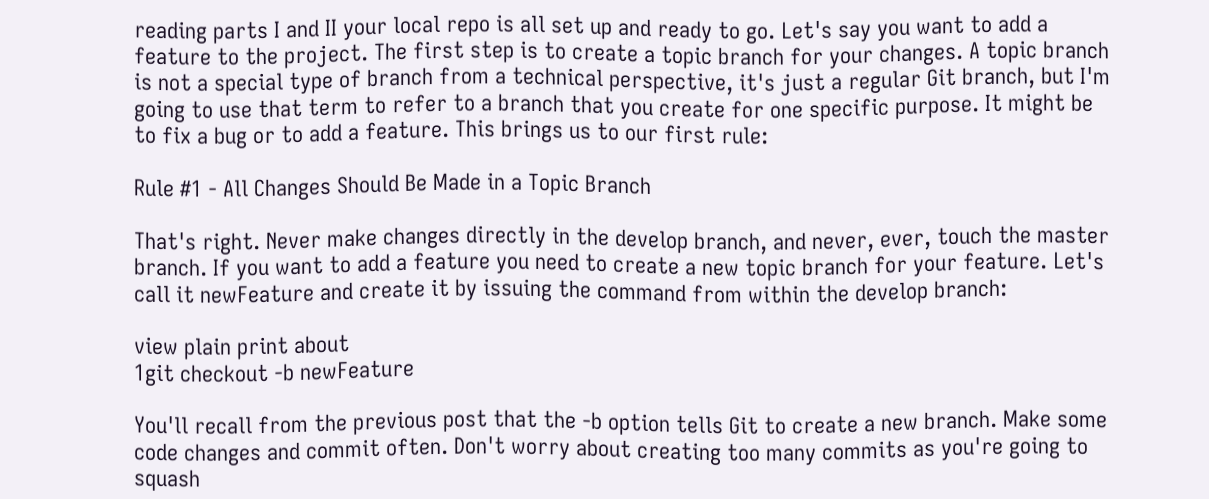reading parts I and II your local repo is all set up and ready to go. Let's say you want to add a feature to the project. The first step is to create a topic branch for your changes. A topic branch is not a special type of branch from a technical perspective, it's just a regular Git branch, but I'm going to use that term to refer to a branch that you create for one specific purpose. It might be to fix a bug or to add a feature. This brings us to our first rule:

Rule #1 - All Changes Should Be Made in a Topic Branch

That's right. Never make changes directly in the develop branch, and never, ever, touch the master branch. If you want to add a feature you need to create a new topic branch for your feature. Let's call it newFeature and create it by issuing the command from within the develop branch:

view plain print about
1git checkout -b newFeature

You'll recall from the previous post that the -b option tells Git to create a new branch. Make some code changes and commit often. Don't worry about creating too many commits as you're going to squash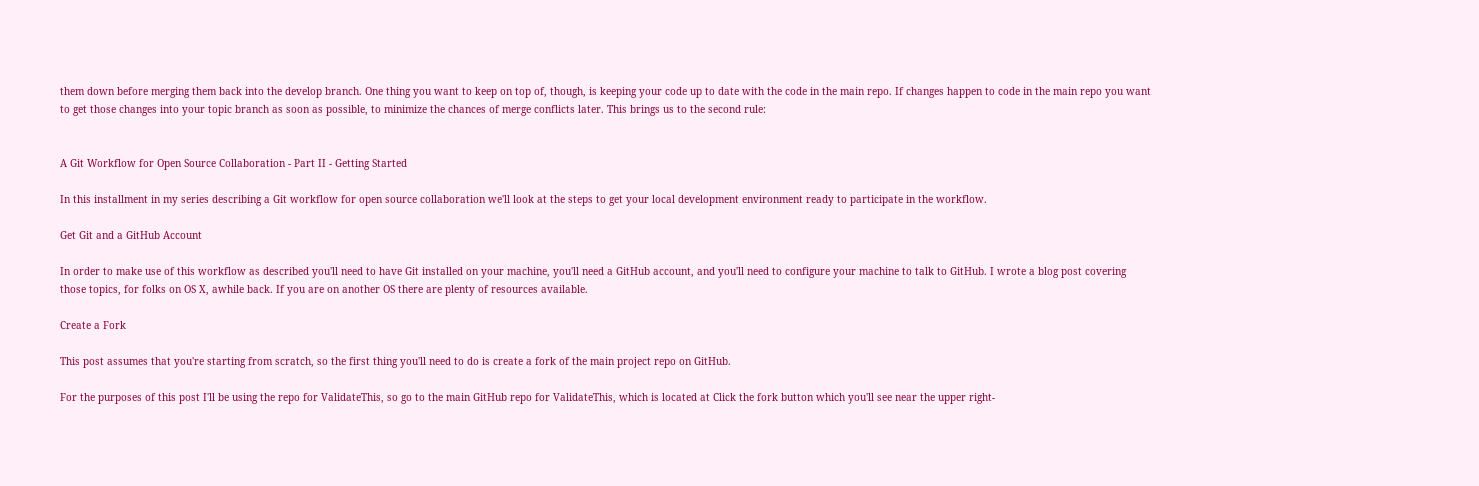them down before merging them back into the develop branch. One thing you want to keep on top of, though, is keeping your code up to date with the code in the main repo. If changes happen to code in the main repo you want to get those changes into your topic branch as soon as possible, to minimize the chances of merge conflicts later. This brings us to the second rule:


A Git Workflow for Open Source Collaboration - Part II - Getting Started

In this installment in my series describing a Git workflow for open source collaboration we'll look at the steps to get your local development environment ready to participate in the workflow.

Get Git and a GitHub Account

In order to make use of this workflow as described you'll need to have Git installed on your machine, you'll need a GitHub account, and you'll need to configure your machine to talk to GitHub. I wrote a blog post covering those topics, for folks on OS X, awhile back. If you are on another OS there are plenty of resources available.

Create a Fork

This post assumes that you're starting from scratch, so the first thing you'll need to do is create a fork of the main project repo on GitHub.

For the purposes of this post I'll be using the repo for ValidateThis, so go to the main GitHub repo for ValidateThis, which is located at Click the fork button which you'll see near the upper right-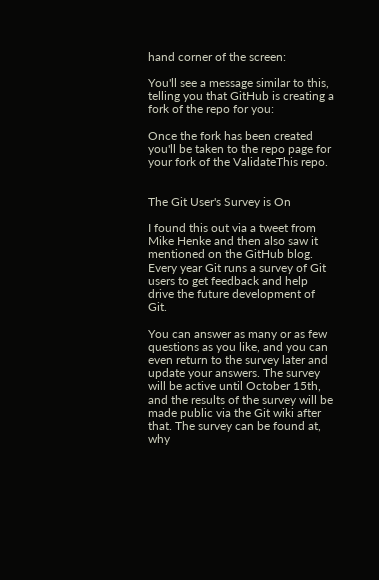hand corner of the screen:

You'll see a message similar to this, telling you that GitHub is creating a fork of the repo for you:

Once the fork has been created you'll be taken to the repo page for your fork of the ValidateThis repo.


The Git User's Survey is On

I found this out via a tweet from Mike Henke and then also saw it mentioned on the GitHub blog. Every year Git runs a survey of Git users to get feedback and help drive the future development of Git.

You can answer as many or as few questions as you like, and you can even return to the survey later and update your answers. The survey will be active until October 15th, and the results of the survey will be made public via the Git wiki after that. The survey can be found at, why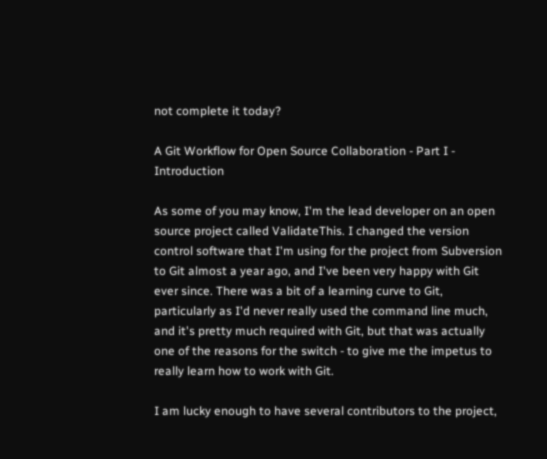not complete it today?

A Git Workflow for Open Source Collaboration - Part I - Introduction

As some of you may know, I'm the lead developer on an open source project called ValidateThis. I changed the version control software that I'm using for the project from Subversion to Git almost a year ago, and I've been very happy with Git ever since. There was a bit of a learning curve to Git, particularly as I'd never really used the command line much, and it's pretty much required with Git, but that was actually one of the reasons for the switch - to give me the impetus to really learn how to work with Git.

I am lucky enough to have several contributors to the project,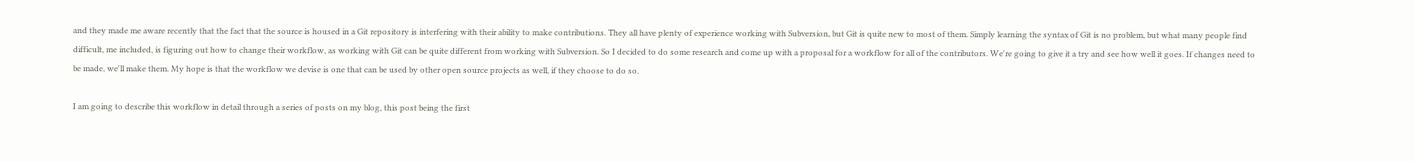and they made me aware recently that the fact that the source is housed in a Git repository is interfering with their ability to make contributions. They all have plenty of experience working with Subversion, but Git is quite new to most of them. Simply learning the syntax of Git is no problem, but what many people find difficult, me included, is figuring out how to change their workflow, as working with Git can be quite different from working with Subversion. So I decided to do some research and come up with a proposal for a workflow for all of the contributors. We're going to give it a try and see how well it goes. If changes need to be made, we'll make them. My hope is that the workflow we devise is one that can be used by other open source projects as well, if they choose to do so.

I am going to describe this workflow in detail through a series of posts on my blog, this post being the first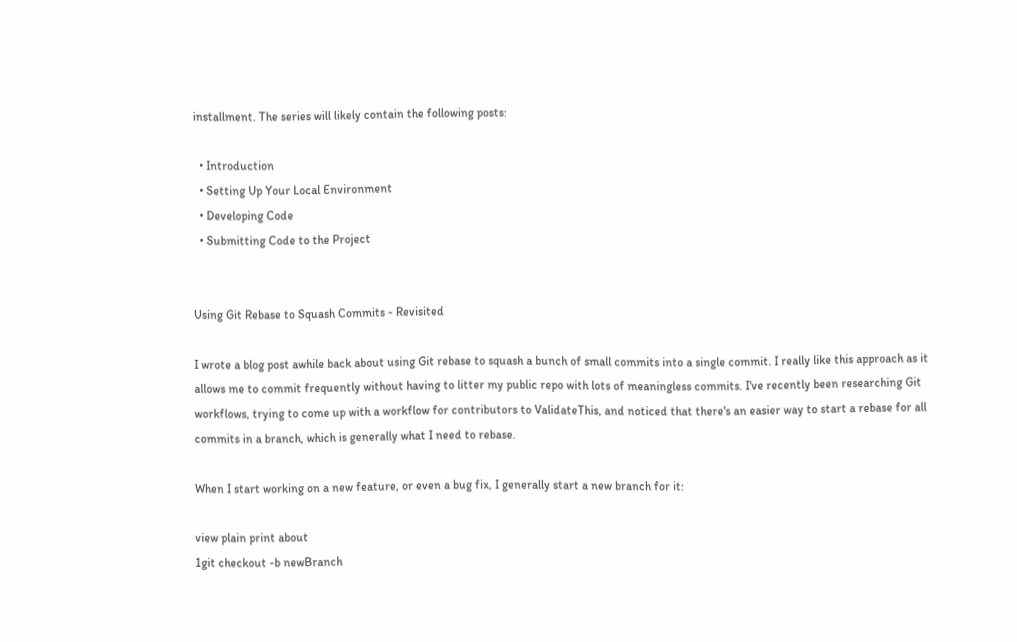installment. The series will likely contain the following posts:

  • Introduction
  • Setting Up Your Local Environment
  • Developing Code
  • Submitting Code to the Project


Using Git Rebase to Squash Commits - Revisited

I wrote a blog post awhile back about using Git rebase to squash a bunch of small commits into a single commit. I really like this approach as it allows me to commit frequently without having to litter my public repo with lots of meaningless commits. I've recently been researching Git workflows, trying to come up with a workflow for contributors to ValidateThis, and noticed that there's an easier way to start a rebase for all commits in a branch, which is generally what I need to rebase.

When I start working on a new feature, or even a bug fix, I generally start a new branch for it:

view plain print about
1git checkout -b newBranch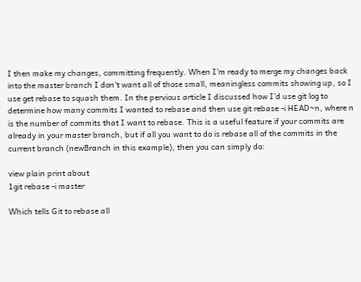I then make my changes, committing frequently. When I'm ready to merge my changes back into the master branch I don't want all of those small, meaningless commits showing up, so I use get rebase to squash them. In the pervious article I discussed how I'd use git log to determine how many commits I wanted to rebase and then use git rebase -i HEAD~n, where n is the number of commits that I want to rebase. This is a useful feature if your commits are already in your master branch, but if all you want to do is rebase all of the commits in the current branch (newBranch in this example), then you can simply do:

view plain print about
1git rebase -i master

Which tells Git to rebase all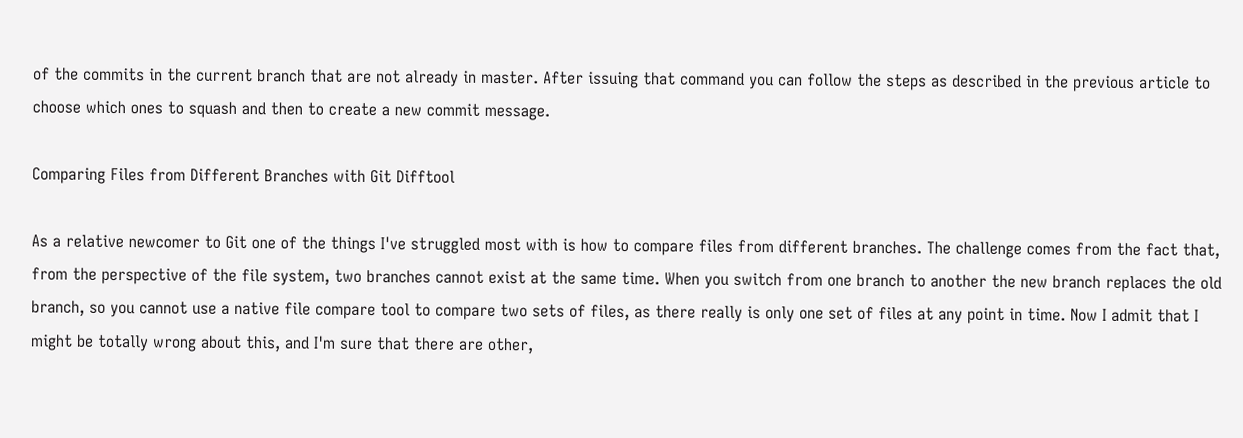of the commits in the current branch that are not already in master. After issuing that command you can follow the steps as described in the previous article to choose which ones to squash and then to create a new commit message.

Comparing Files from Different Branches with Git Difftool

As a relative newcomer to Git one of the things I've struggled most with is how to compare files from different branches. The challenge comes from the fact that, from the perspective of the file system, two branches cannot exist at the same time. When you switch from one branch to another the new branch replaces the old branch, so you cannot use a native file compare tool to compare two sets of files, as there really is only one set of files at any point in time. Now I admit that I might be totally wrong about this, and I'm sure that there are other,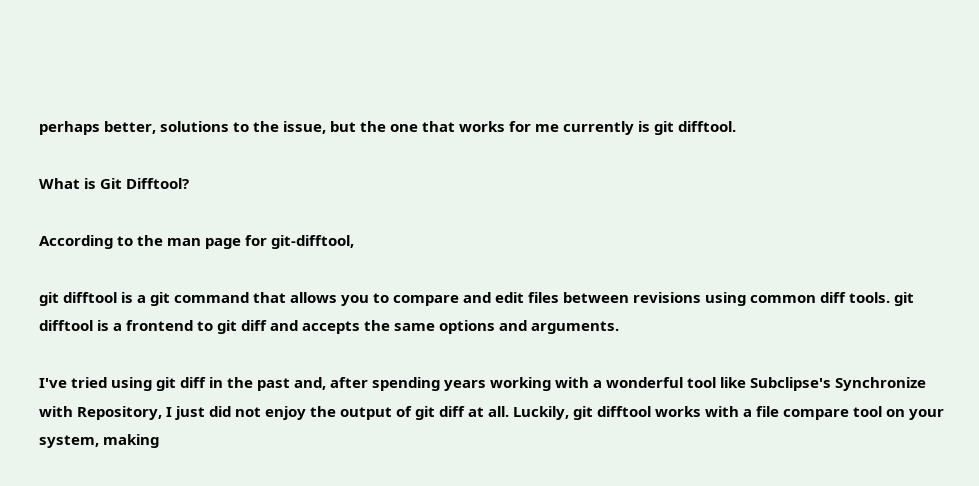perhaps better, solutions to the issue, but the one that works for me currently is git difftool.

What is Git Difftool?

According to the man page for git-difftool,

git difftool is a git command that allows you to compare and edit files between revisions using common diff tools. git difftool is a frontend to git diff and accepts the same options and arguments.

I've tried using git diff in the past and, after spending years working with a wonderful tool like Subclipse's Synchronize with Repository, I just did not enjoy the output of git diff at all. Luckily, git difftool works with a file compare tool on your system, making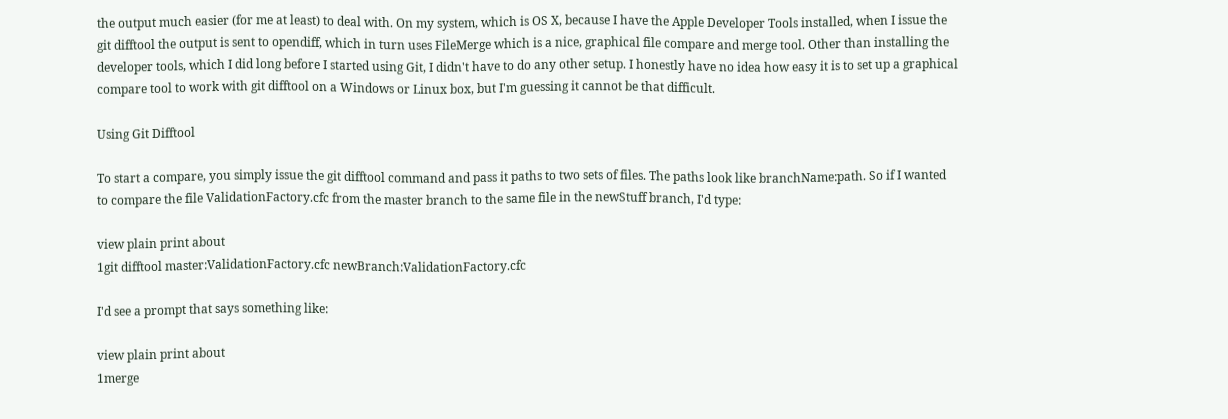the output much easier (for me at least) to deal with. On my system, which is OS X, because I have the Apple Developer Tools installed, when I issue the git difftool the output is sent to opendiff, which in turn uses FileMerge which is a nice, graphical file compare and merge tool. Other than installing the developer tools, which I did long before I started using Git, I didn't have to do any other setup. I honestly have no idea how easy it is to set up a graphical compare tool to work with git difftool on a Windows or Linux box, but I'm guessing it cannot be that difficult.

Using Git Difftool

To start a compare, you simply issue the git difftool command and pass it paths to two sets of files. The paths look like branchName:path. So if I wanted to compare the file ValidationFactory.cfc from the master branch to the same file in the newStuff branch, I'd type:

view plain print about
1git difftool master:ValidationFactory.cfc newBranch:ValidationFactory.cfc

I'd see a prompt that says something like:

view plain print about
1merge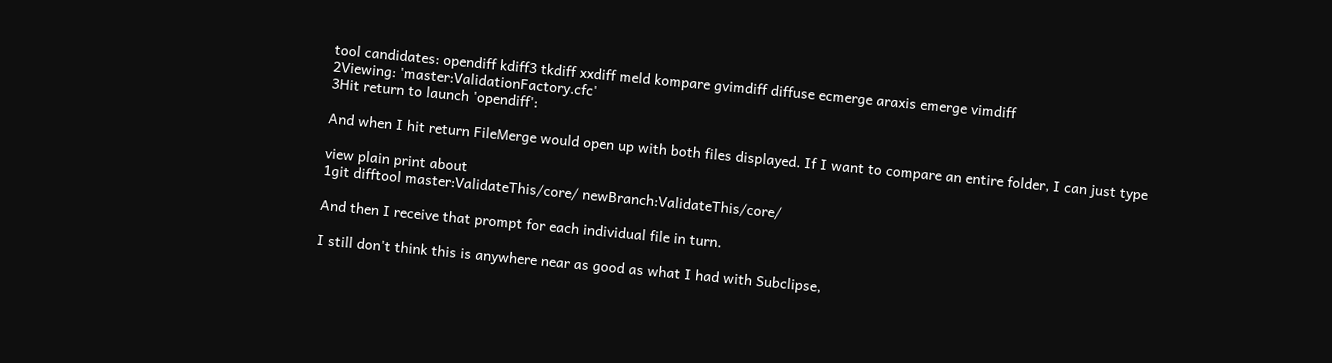tool candidates: opendiff kdiff3 tkdiff xxdiff meld kompare gvimdiff diffuse ecmerge araxis emerge vimdiff
2Viewing: 'master:ValidationFactory.cfc'
3Hit return to launch 'opendiff':

And when I hit return FileMerge would open up with both files displayed. If I want to compare an entire folder, I can just type

view plain print about
1git difftool master:ValidateThis/core/ newBranch:ValidateThis/core/

And then I receive that prompt for each individual file in turn.

I still don't think this is anywhere near as good as what I had with Subclipse,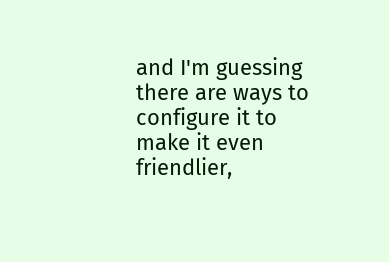and I'm guessing there are ways to configure it to make it even friendlier,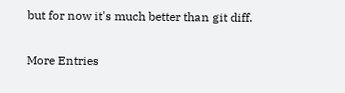but for now it's much better than git diff.

More Entries